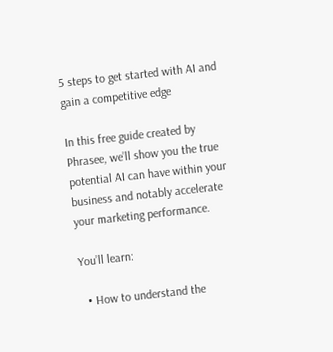5 steps to get started with AI and gain a competitive edge

In this free guide created by Phrasee, we’ll show you the true potential AI can have within your business and notably accelerate your marketing performance.

You’ll learn:

  • How to understand the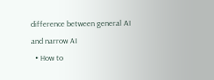difference between general AI and narrow AI
  • How to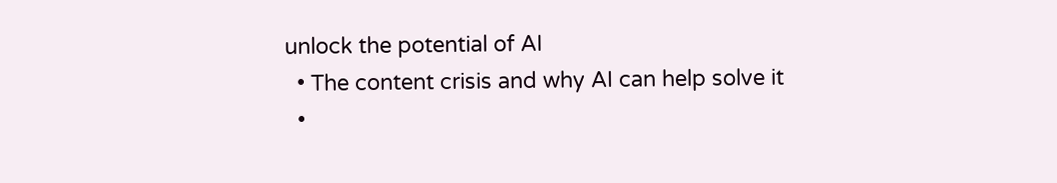unlock the potential of AI
  • The content crisis and why AI can help solve it
  •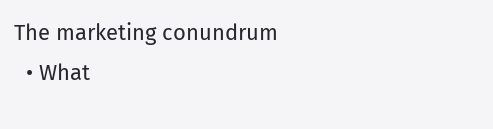The marketing conundrum
  • What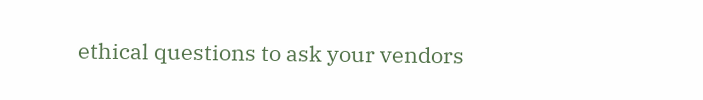ethical questions to ask your vendors